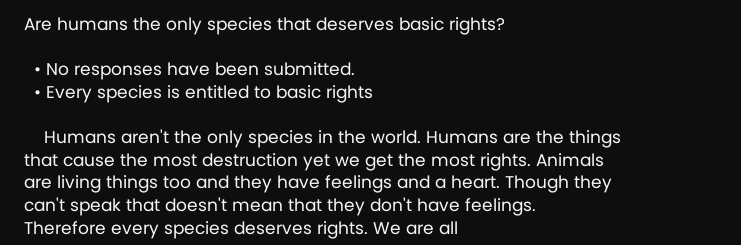Are humans the only species that deserves basic rights?

  • No responses have been submitted.
  • Every species is entitled to basic rights

    Humans aren't the only species in the world. Humans are the things that cause the most destruction yet we get the most rights. Animals are living things too and they have feelings and a heart. Though they can't speak that doesn't mean that they don't have feelings. Therefore every species deserves rights. We are all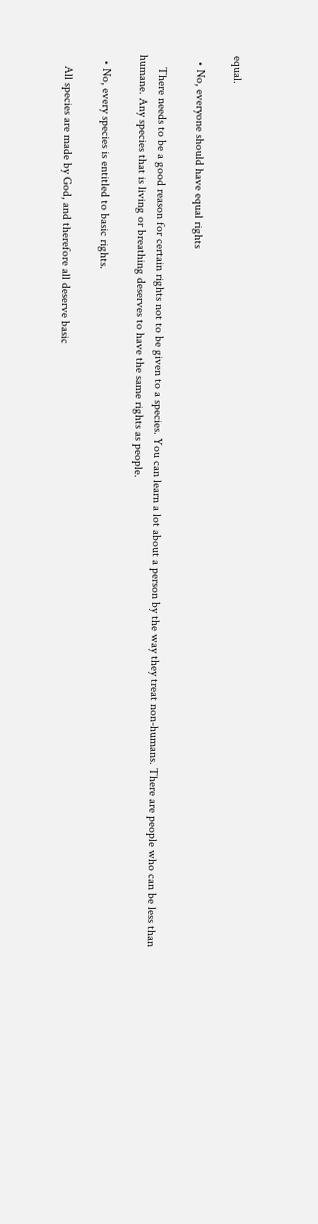equal.

  • No, everyone should have equal rights

    There needs to be a good reason for certain rights not to be given to a species. You can learn a lot about a person by the way they treat non-humans. There are people who can be less than humane. Any species that is living or breathing deserves to have the same rights as people.

  • No, every species is entitled to basic rights.

    All species are made by God, and therefore all deserve basic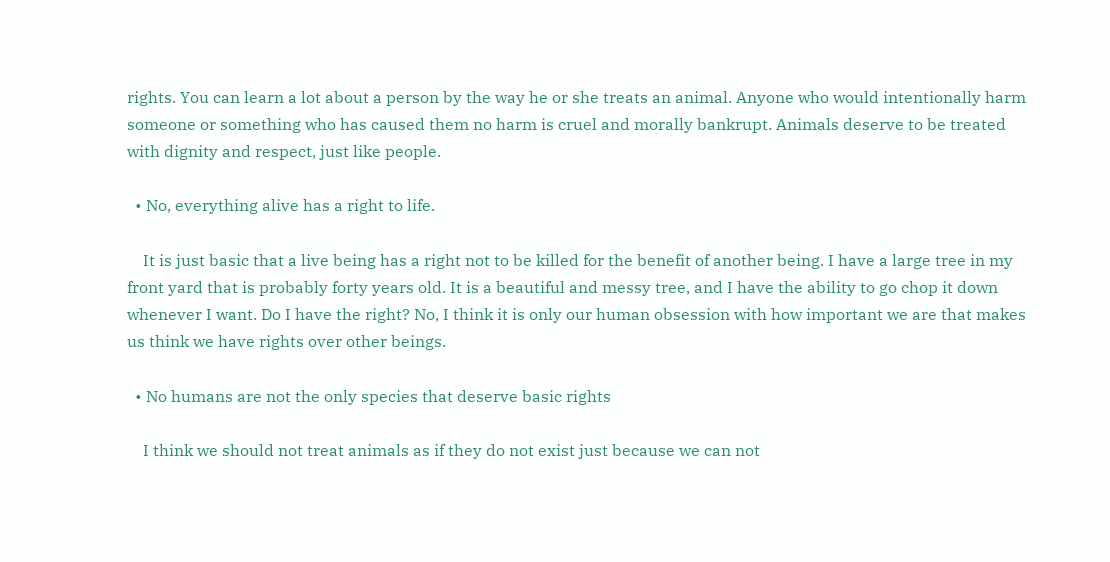rights. You can learn a lot about a person by the way he or she treats an animal. Anyone who would intentionally harm someone or something who has caused them no harm is cruel and morally bankrupt. Animals deserve to be treated with dignity and respect, just like people.

  • No, everything alive has a right to life.

    It is just basic that a live being has a right not to be killed for the benefit of another being. I have a large tree in my front yard that is probably forty years old. It is a beautiful and messy tree, and I have the ability to go chop it down whenever I want. Do I have the right? No, I think it is only our human obsession with how important we are that makes us think we have rights over other beings.

  • No humans are not the only species that deserve basic rights

    I think we should not treat animals as if they do not exist just because we can not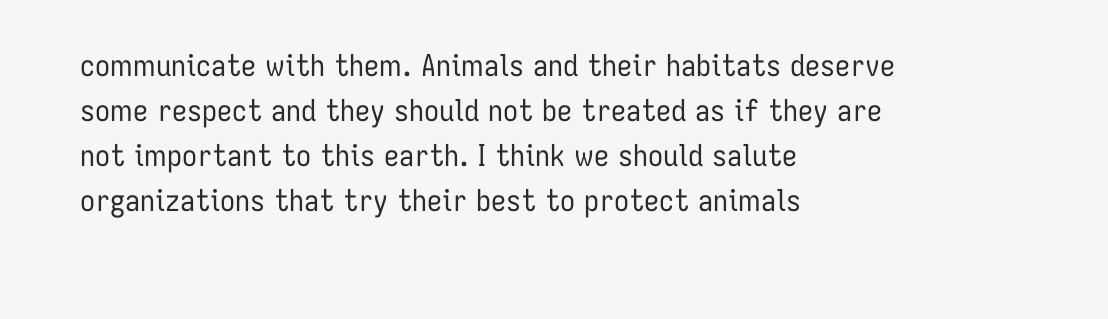communicate with them. Animals and their habitats deserve some respect and they should not be treated as if they are not important to this earth. I think we should salute organizations that try their best to protect animals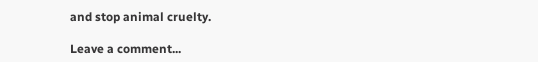and stop animal cruelty.

Leave a comment...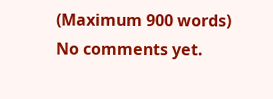(Maximum 900 words)
No comments yet.